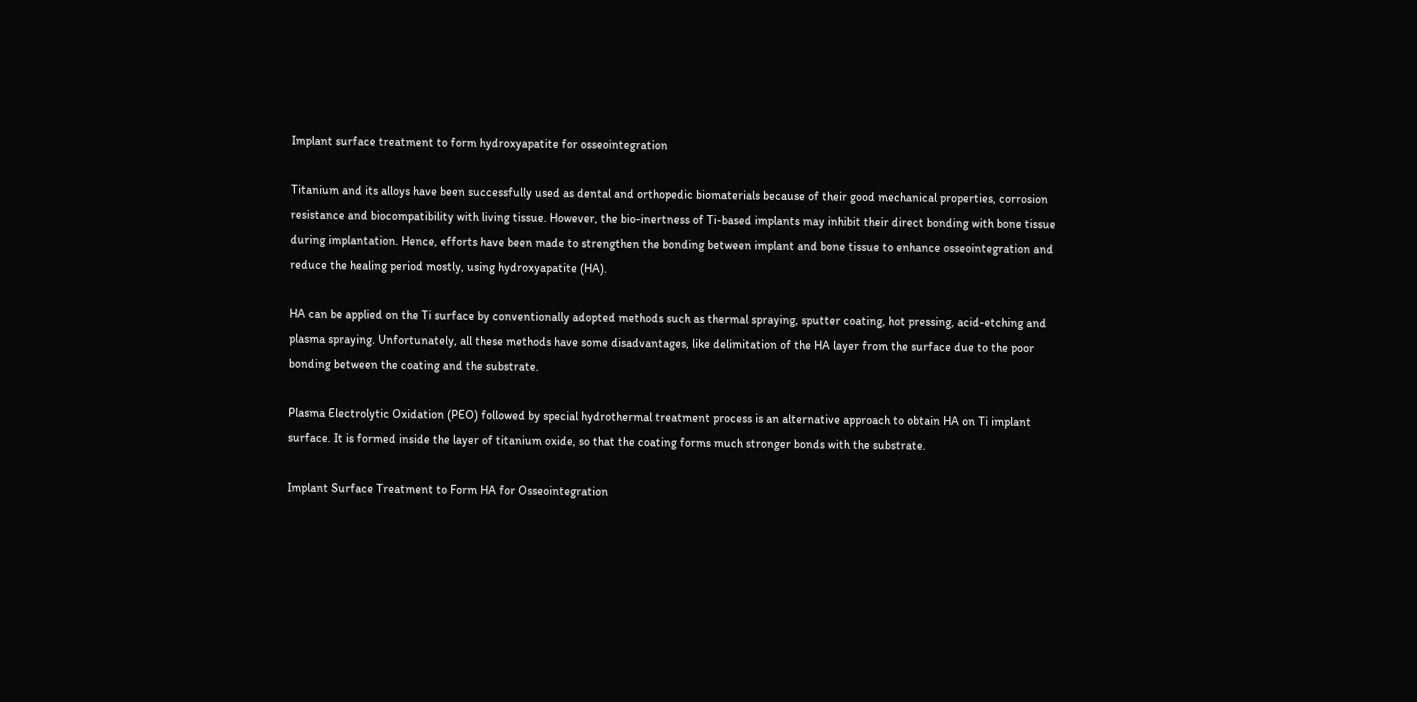Implant surface treatment to form hydroxyapatite for osseointegration

Titanium and its alloys have been successfully used as dental and orthopedic biomaterials because of their good mechanical properties, corrosion resistance and biocompatibility with living tissue. However, the bio-inertness of Ti-based implants may inhibit their direct bonding with bone tissue during implantation. Hence, efforts have been made to strengthen the bonding between implant and bone tissue to enhance osseointegration and reduce the healing period mostly, using hydroxyapatite (HA).

HA can be applied on the Ti surface by conventionally adopted methods such as thermal spraying, sputter coating, hot pressing, acid-etching and plasma spraying. Unfortunately, all these methods have some disadvantages, like delimitation of the HA layer from the surface due to the poor bonding between the coating and the substrate.

Plasma Electrolytic Oxidation (PEO) followed by special hydrothermal treatment process is an alternative approach to obtain HA on Ti implant surface. It is formed inside the layer of titanium oxide, so that the coating forms much stronger bonds with the substrate.

Implant Surface Treatment to Form HA for Osseointegration